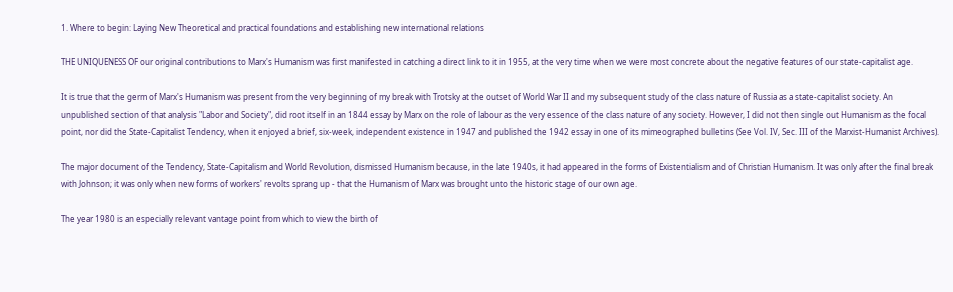1. Where to begin: Laying New Theoretical and practical foundations and establishing new international relations

THE UNIQUENESS OF our original contributions to Marx's Humanism was first manifested in catching a direct link to it in 1955, at the very time when we were most concrete about the negative features of our state-capitalist age.

It is true that the germ of Marx's Humanism was present from the very beginning of my break with Trotsky at the outset of World War II and my subsequent study of the class nature of Russia as a state-capitalist society. An unpublished section of that analysis "Labor and Society", did root itself in an 1844 essay by Marx on the role of labour as the very essence of the class nature of any society. However, I did not then single out Humanism as the focal point, nor did the State-Capitalist Tendency, when it enjoyed a brief, six-week, independent existence in 1947 and published the 1942 essay in one of its mimeographed bulletins (See Vol. IV, Sec. III of the Marxist-Humanist Archives).

The major document of the Tendency, State-Capitalism and World Revolution, dismissed Humanism because, in the late 1940s, it had appeared in the forms of Existentialism and of Christian Humanism. It was only after the final break with Johnson; it was only when new forms of workers' revolts sprang up - that the Humanism of Marx was brought unto the historic stage of our own age.

The year 1980 is an especially relevant vantage point from which to view the birth of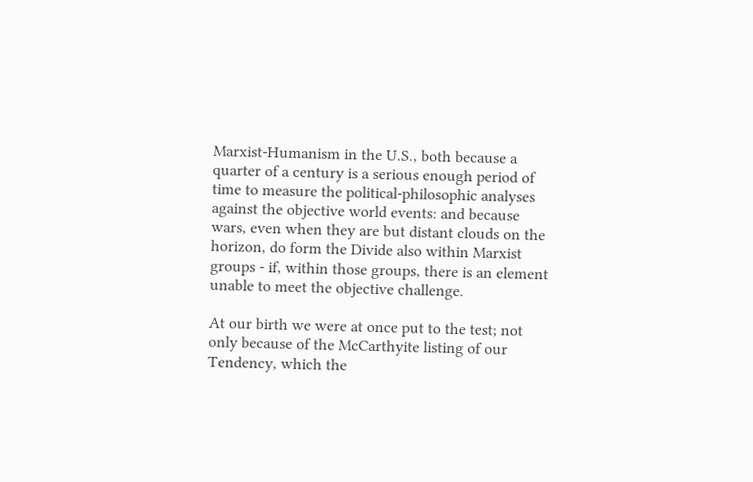Marxist-Humanism in the U.S., both because a quarter of a century is a serious enough period of time to measure the political-philosophic analyses against the objective world events: and because wars, even when they are but distant clouds on the horizon, do form the Divide also within Marxist groups - if, within those groups, there is an element unable to meet the objective challenge.

At our birth we were at once put to the test; not only because of the McCarthyite listing of our Tendency, which the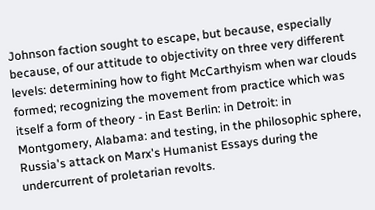Johnson faction sought to escape, but because, especially because, of our attitude to objectivity on three very different levels: determining how to fight McCarthyism when war clouds formed; recognizing the movement from practice which was itself a form of theory - in East Berlin: in Detroit: in Montgomery, Alabama: and testing, in the philosophic sphere, Russia's attack on Marx's Humanist Essays during the undercurrent of proletarian revolts.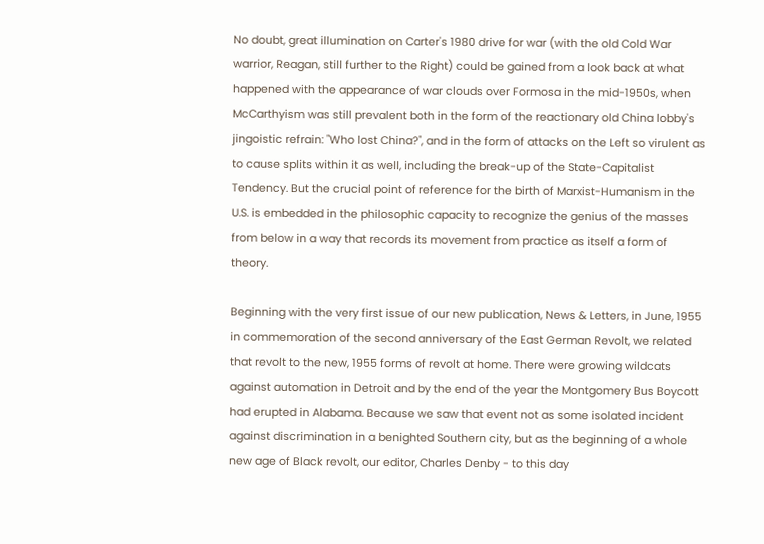No doubt, great illumination on Carter's 1980 drive for war (with the old Cold War warrior, Reagan, still further to the Right) could be gained from a look back at what happened with the appearance of war clouds over Formosa in the mid-1950s, when McCarthyism was still prevalent both in the form of the reactionary old China lobby's jingoistic refrain: "Who lost China?", and in the form of attacks on the Left so virulent as to cause splits within it as well, including the break-up of the State-Capitalist Tendency. But the crucial point of reference for the birth of Marxist-Humanism in the U.S. is embedded in the philosophic capacity to recognize the genius of the masses from below in a way that records its movement from practice as itself a form of theory.

Beginning with the very first issue of our new publication, News & Letters, in June, 1955 in commemoration of the second anniversary of the East German Revolt, we related that revolt to the new, 1955 forms of revolt at home. There were growing wildcats against automation in Detroit and by the end of the year the Montgomery Bus Boycott had erupted in Alabama. Because we saw that event not as some isolated incident against discrimination in a benighted Southern city, but as the beginning of a whole new age of Black revolt, our editor, Charles Denby - to this day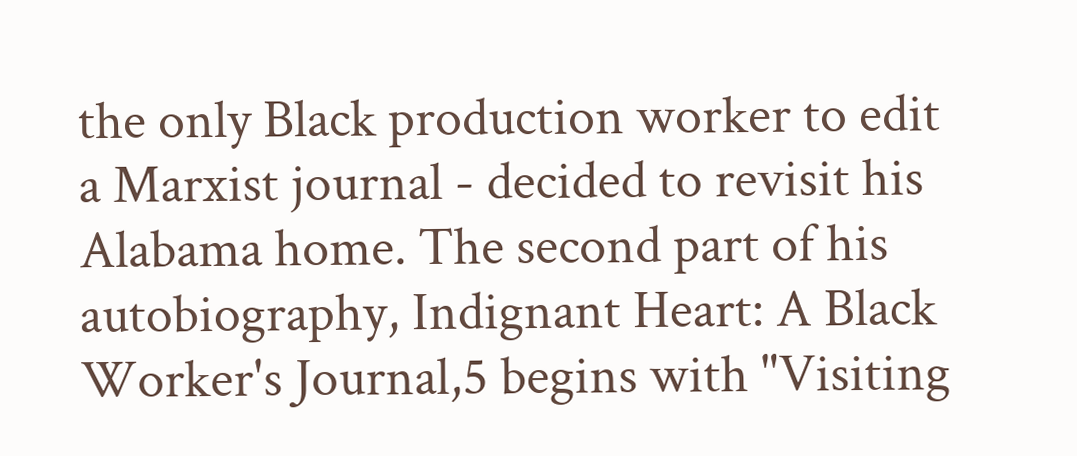the only Black production worker to edit a Marxist journal - decided to revisit his Alabama home. The second part of his autobiography, Indignant Heart: A Black Worker's Journal,5 begins with "Visiting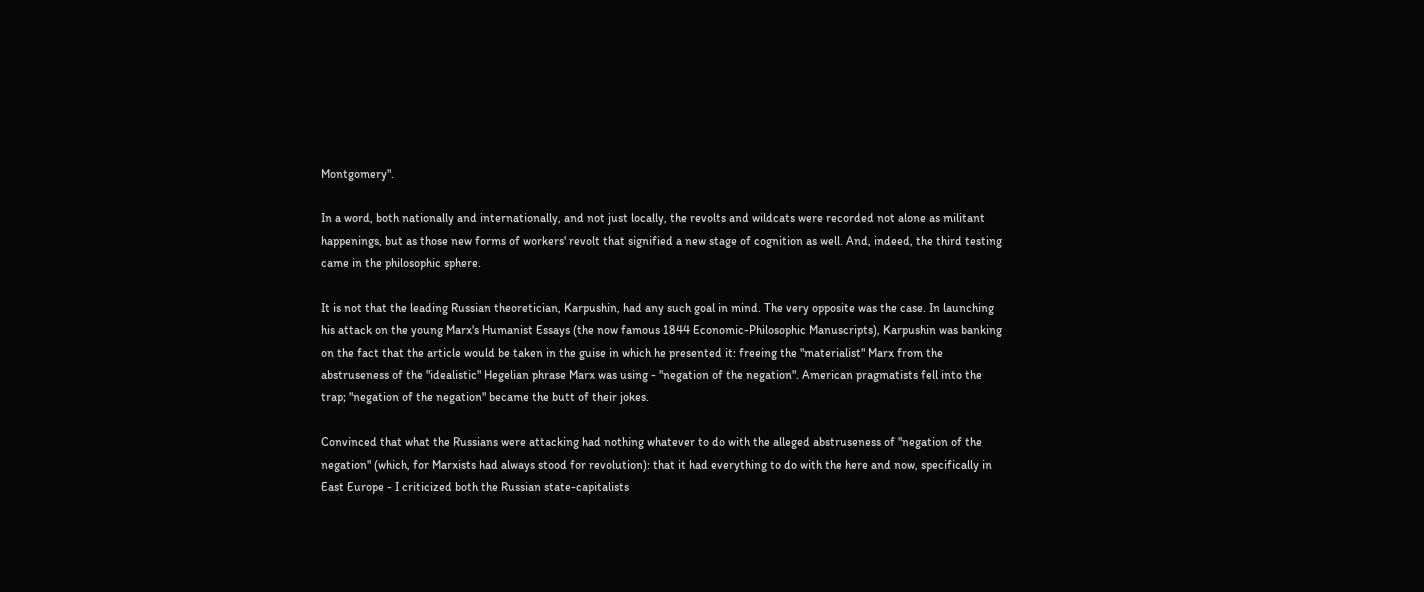Montgomery".

In a word, both nationally and internationally, and not just locally, the revolts and wildcats were recorded not alone as militant happenings, but as those new forms of workers' revolt that signified a new stage of cognition as well. And, indeed, the third testing came in the philosophic sphere.

It is not that the leading Russian theoretician, Karpushin, had any such goal in mind. The very opposite was the case. In launching his attack on the young Marx's Humanist Essays (the now famous 1844 Economic-Philosophic Manuscripts), Karpushin was banking on the fact that the article would be taken in the guise in which he presented it: freeing the "materialist" Marx from the abstruseness of the "idealistic" Hegelian phrase Marx was using - "negation of the negation". American pragmatists fell into the trap; "negation of the negation" became the butt of their jokes.

Convinced that what the Russians were attacking had nothing whatever to do with the alleged abstruseness of "negation of the negation" (which, for Marxists had always stood for revolution): that it had everything to do with the here and now, specifically in East Europe - I criticized both the Russian state-capitalists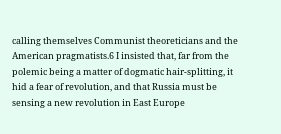calling themselves Communist theoreticians and the American pragmatists.6 I insisted that, far from the polemic being a matter of dogmatic hair-splitting, it hid a fear of revolution, and that Russia must be sensing a new revolution in East Europe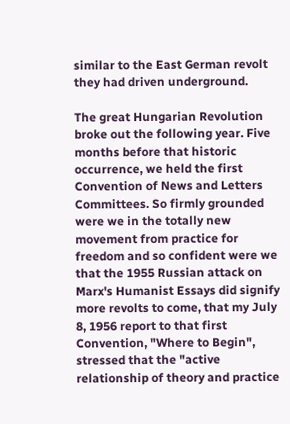similar to the East German revolt they had driven underground.

The great Hungarian Revolution broke out the following year. Five months before that historic occurrence, we held the first Convention of News and Letters Committees. So firmly grounded were we in the totally new movement from practice for freedom and so confident were we that the 1955 Russian attack on Marx's Humanist Essays did signify more revolts to come, that my July 8, 1956 report to that first Convention, "Where to Begin", stressed that the "active relationship of theory and practice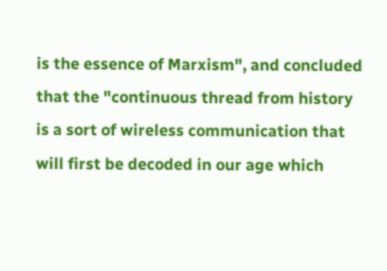is the essence of Marxism", and concluded that the "continuous thread from history is a sort of wireless communication that will first be decoded in our age which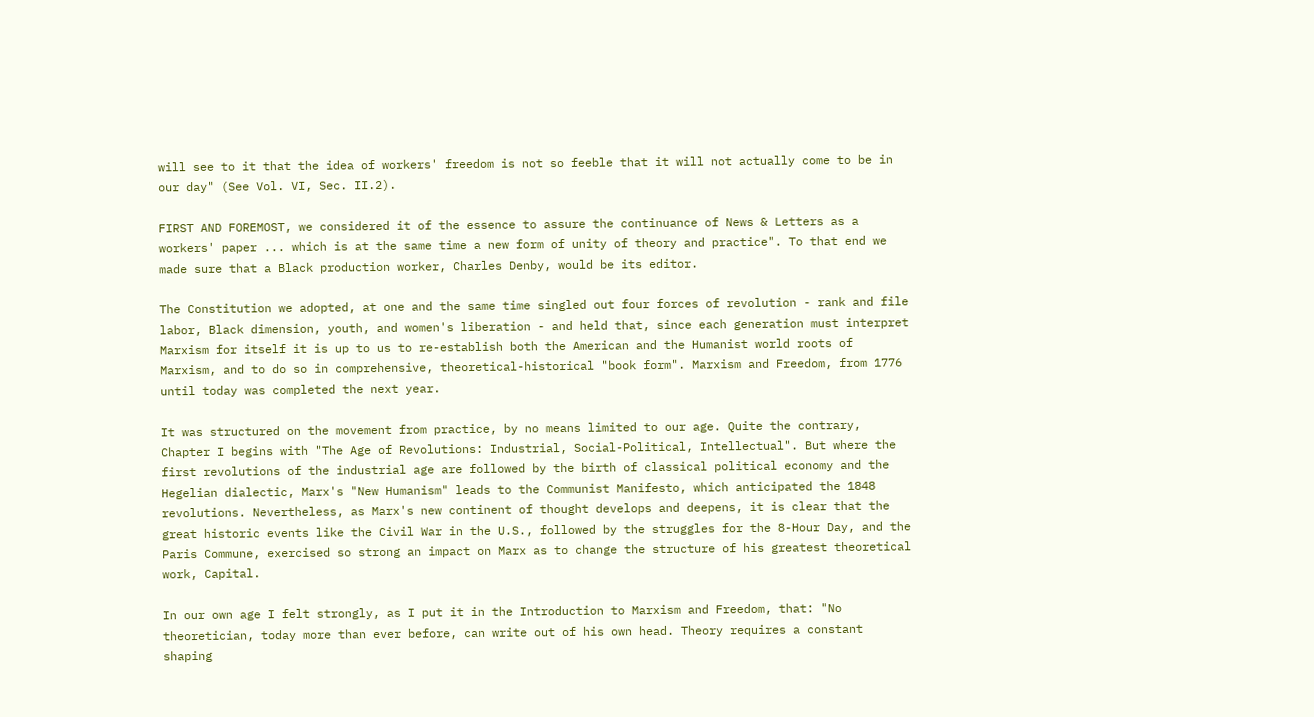will see to it that the idea of workers' freedom is not so feeble that it will not actually come to be in our day" (See Vol. VI, Sec. II.2).

FIRST AND FOREMOST, we considered it of the essence to assure the continuance of News & Letters as a workers' paper ... which is at the same time a new form of unity of theory and practice". To that end we made sure that a Black production worker, Charles Denby, would be its editor.

The Constitution we adopted, at one and the same time singled out four forces of revolution - rank and file labor, Black dimension, youth, and women's liberation - and held that, since each generation must interpret Marxism for itself it is up to us to re-establish both the American and the Humanist world roots of Marxism, and to do so in comprehensive, theoretical-historical "book form". Marxism and Freedom, from 1776 until today was completed the next year.

It was structured on the movement from practice, by no means limited to our age. Quite the contrary, Chapter I begins with "The Age of Revolutions: Industrial, Social-Political, Intellectual". But where the first revolutions of the industrial age are followed by the birth of classical political economy and the Hegelian dialectic, Marx's "New Humanism" leads to the Communist Manifesto, which anticipated the 1848 revolutions. Nevertheless, as Marx's new continent of thought develops and deepens, it is clear that the great historic events like the Civil War in the U.S., followed by the struggles for the 8-Hour Day, and the Paris Commune, exercised so strong an impact on Marx as to change the structure of his greatest theoretical work, Capital.

In our own age I felt strongly, as I put it in the Introduction to Marxism and Freedom, that: "No theoretician, today more than ever before, can write out of his own head. Theory requires a constant shaping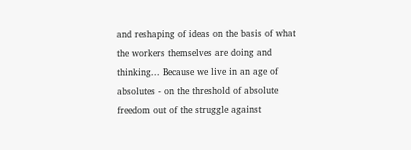and reshaping of ideas on the basis of what the workers themselves are doing and thinking... Because we live in an age of absolutes - on the threshold of absolute freedom out of the struggle against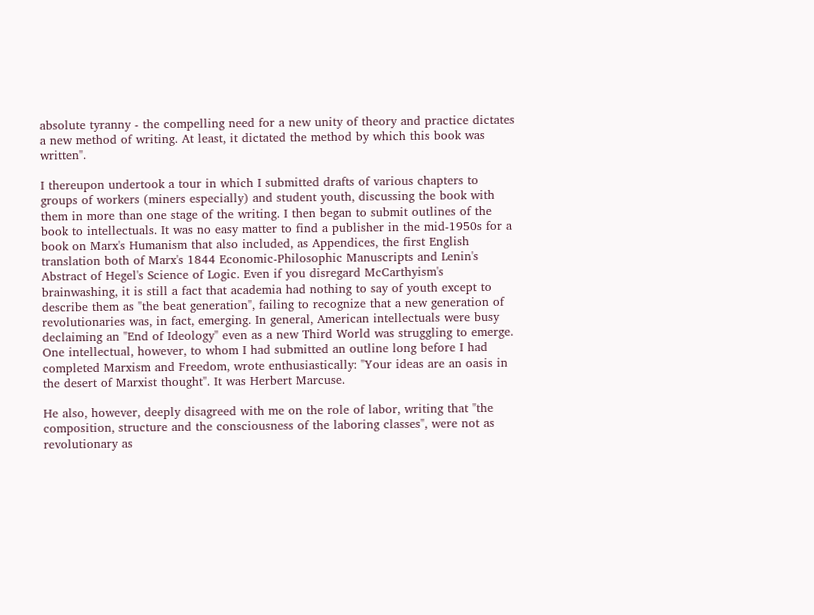absolute tyranny - the compelling need for a new unity of theory and practice dictates a new method of writing. At least, it dictated the method by which this book was written".

I thereupon undertook a tour in which I submitted drafts of various chapters to groups of workers (miners especially) and student youth, discussing the book with them in more than one stage of the writing. I then began to submit outlines of the book to intellectuals. It was no easy matter to find a publisher in the mid-1950s for a book on Marx's Humanism that also included, as Appendices, the first English translation both of Marx's 1844 Economic-Philosophic Manuscripts and Lenin's Abstract of Hegel's Science of Logic. Even if you disregard McCarthyism's brainwashing, it is still a fact that academia had nothing to say of youth except to describe them as "the beat generation", failing to recognize that a new generation of revolutionaries was, in fact, emerging. In general, American intellectuals were busy declaiming an "End of Ideology" even as a new Third World was struggling to emerge. One intellectual, however, to whom I had submitted an outline long before I had completed Marxism and Freedom, wrote enthusiastically: "Your ideas are an oasis in the desert of Marxist thought". It was Herbert Marcuse.

He also, however, deeply disagreed with me on the role of labor, writing that "the composition, structure and the consciousness of the laboring classes", were not as revolutionary as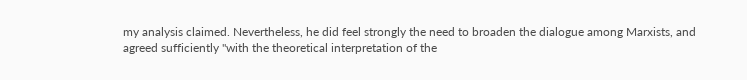my analysis claimed. Nevertheless, he did feel strongly the need to broaden the dialogue among Marxists, and agreed sufficiently "with the theoretical interpretation of the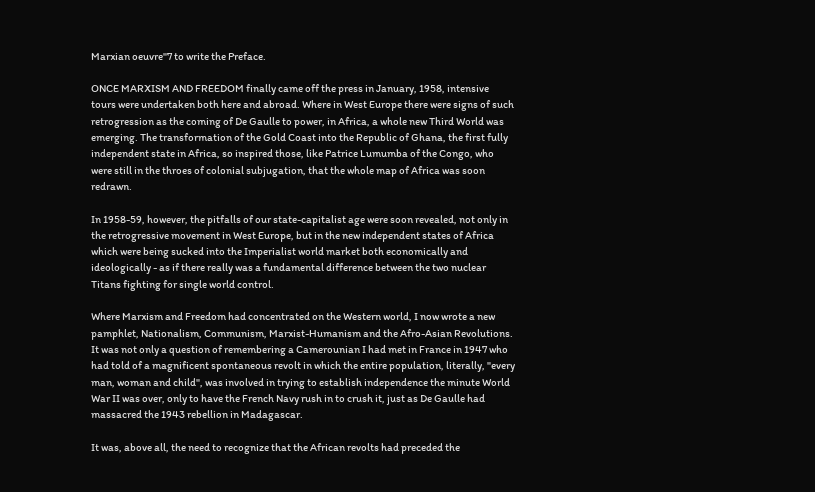Marxian oeuvre"7 to write the Preface.

ONCE MARXISM AND FREEDOM finally came off the press in January, 1958, intensive tours were undertaken both here and abroad. Where in West Europe there were signs of such retrogression as the coming of De Gaulle to power, in Africa, a whole new Third World was emerging. The transformation of the Gold Coast into the Republic of Ghana, the first fully independent state in Africa, so inspired those, like Patrice Lumumba of the Congo, who were still in the throes of colonial subjugation, that the whole map of Africa was soon redrawn.

In 1958-59, however, the pitfalls of our state-capitalist age were soon revealed, not only in the retrogressive movement in West Europe, but in the new independent states of Africa which were being sucked into the Imperialist world market both economically and ideologically - as if there really was a fundamental difference between the two nuclear Titans fighting for single world control.

Where Marxism and Freedom had concentrated on the Western world, I now wrote a new pamphlet, Nationalism, Communism, Marxist-Humanism and the Afro-Asian Revolutions. It was not only a question of remembering a Camerounian I had met in France in 1947 who had told of a magnificent spontaneous revolt in which the entire population, literally, "every man, woman and child", was involved in trying to establish independence the minute World War II was over, only to have the French Navy rush in to crush it, just as De Gaulle had massacred the 1943 rebellion in Madagascar.

It was, above all, the need to recognize that the African revolts had preceded the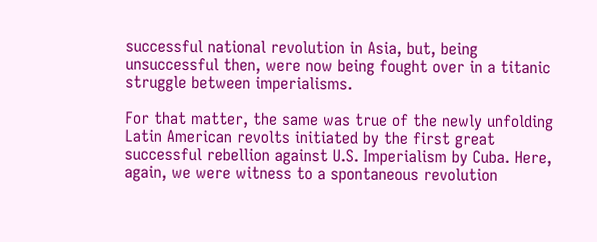successful national revolution in Asia, but, being unsuccessful then, were now being fought over in a titanic struggle between imperialisms.

For that matter, the same was true of the newly unfolding Latin American revolts initiated by the first great successful rebellion against U.S. Imperialism by Cuba. Here, again, we were witness to a spontaneous revolution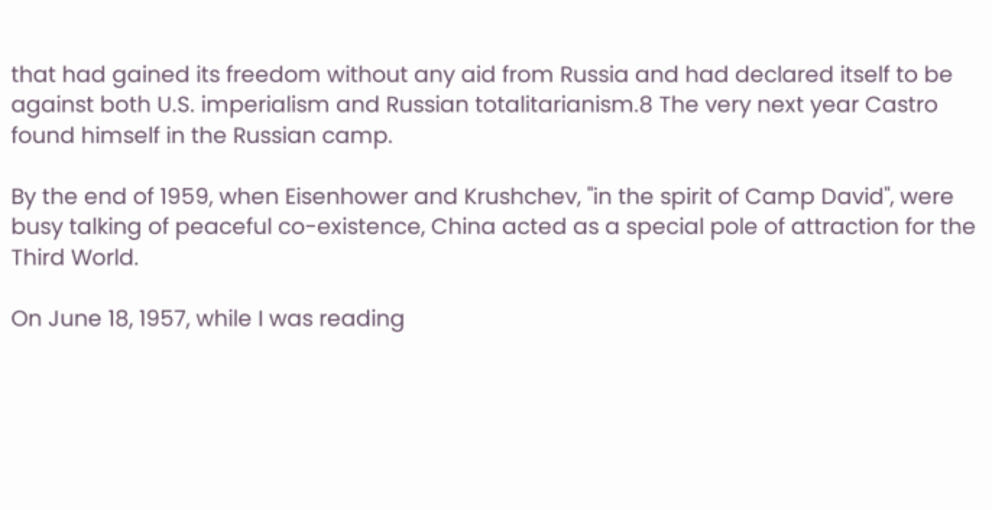that had gained its freedom without any aid from Russia and had declared itself to be against both U.S. imperialism and Russian totalitarianism.8 The very next year Castro found himself in the Russian camp.

By the end of 1959, when Eisenhower and Krushchev, "in the spirit of Camp David", were busy talking of peaceful co-existence, China acted as a special pole of attraction for the Third World.

On June 18, 1957, while I was reading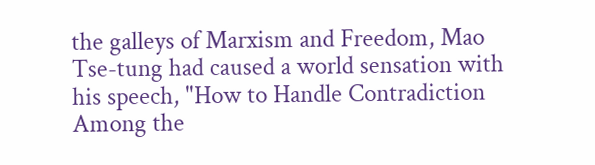the galleys of Marxism and Freedom, Mao Tse-tung had caused a world sensation with his speech, "How to Handle Contradiction Among the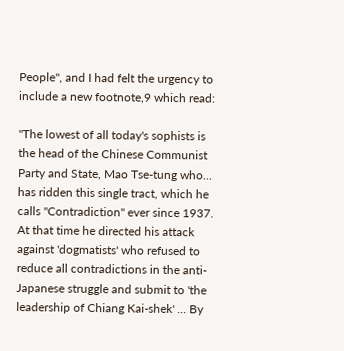People", and I had felt the urgency to include a new footnote,9 which read:

"The lowest of all today's sophists is the head of the Chinese Communist Party and State, Mao Tse-tung who... has ridden this single tract, which he calls "Contradiction" ever since 1937. At that time he directed his attack against 'dogmatists' who refused to reduce all contradictions in the anti-Japanese struggle and submit to 'the leadership of Chiang Kai-shek' ... By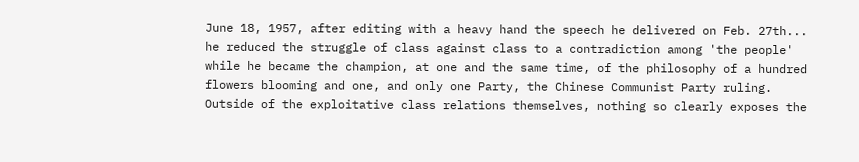June 18, 1957, after editing with a heavy hand the speech he delivered on Feb. 27th... he reduced the struggle of class against class to a contradiction among 'the people' while he became the champion, at one and the same time, of the philosophy of a hundred flowers blooming and one, and only one Party, the Chinese Communist Party ruling. Outside of the exploitative class relations themselves, nothing so clearly exposes the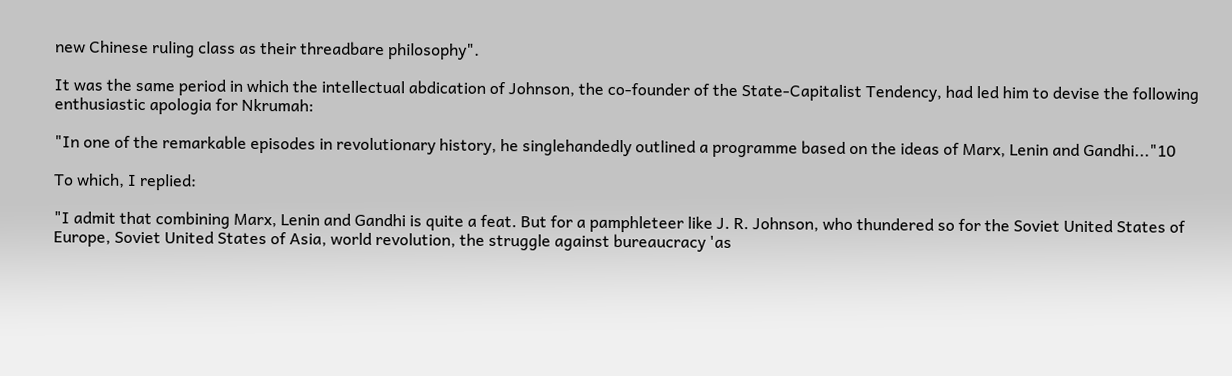new Chinese ruling class as their threadbare philosophy".

It was the same period in which the intellectual abdication of Johnson, the co-founder of the State-Capitalist Tendency, had led him to devise the following enthusiastic apologia for Nkrumah:

"In one of the remarkable episodes in revolutionary history, he singlehandedly outlined a programme based on the ideas of Marx, Lenin and Gandhi..."10

To which, I replied:

"I admit that combining Marx, Lenin and Gandhi is quite a feat. But for a pamphleteer like J. R. Johnson, who thundered so for the Soviet United States of Europe, Soviet United States of Asia, world revolution, the struggle against bureaucracy 'as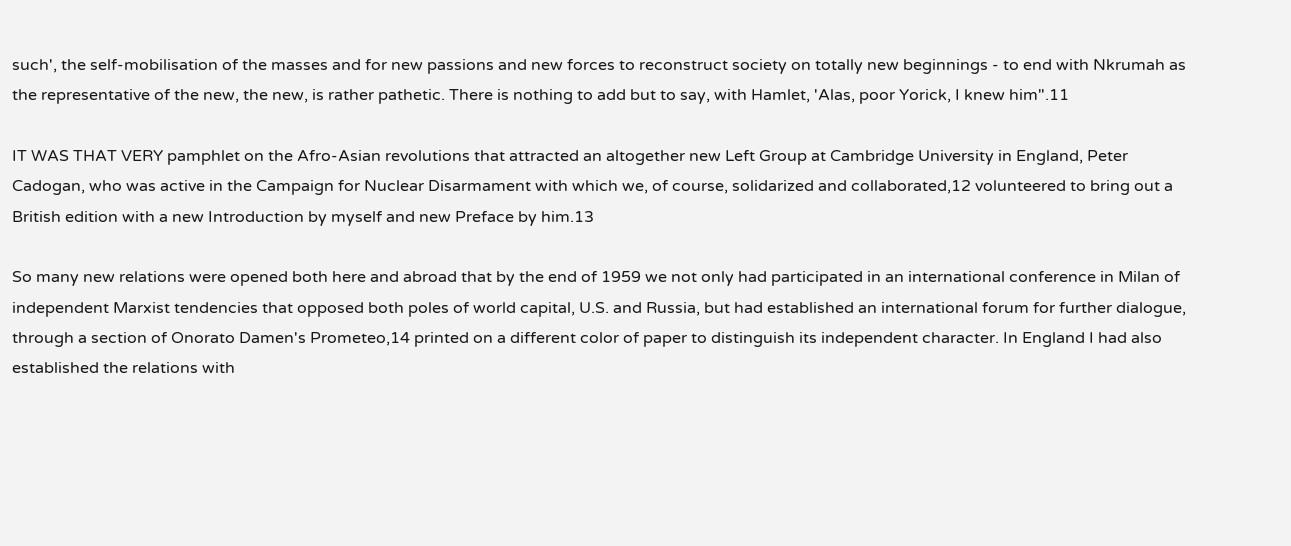such', the self-mobilisation of the masses and for new passions and new forces to reconstruct society on totally new beginnings - to end with Nkrumah as the representative of the new, the new, is rather pathetic. There is nothing to add but to say, with Hamlet, 'Alas, poor Yorick, I knew him".11

IT WAS THAT VERY pamphlet on the Afro-Asian revolutions that attracted an altogether new Left Group at Cambridge University in England, Peter Cadogan, who was active in the Campaign for Nuclear Disarmament with which we, of course, solidarized and collaborated,12 volunteered to bring out a British edition with a new Introduction by myself and new Preface by him.13

So many new relations were opened both here and abroad that by the end of 1959 we not only had participated in an international conference in Milan of independent Marxist tendencies that opposed both poles of world capital, U.S. and Russia, but had established an international forum for further dialogue, through a section of Onorato Damen's Prometeo,14 printed on a different color of paper to distinguish its independent character. In England I had also established the relations with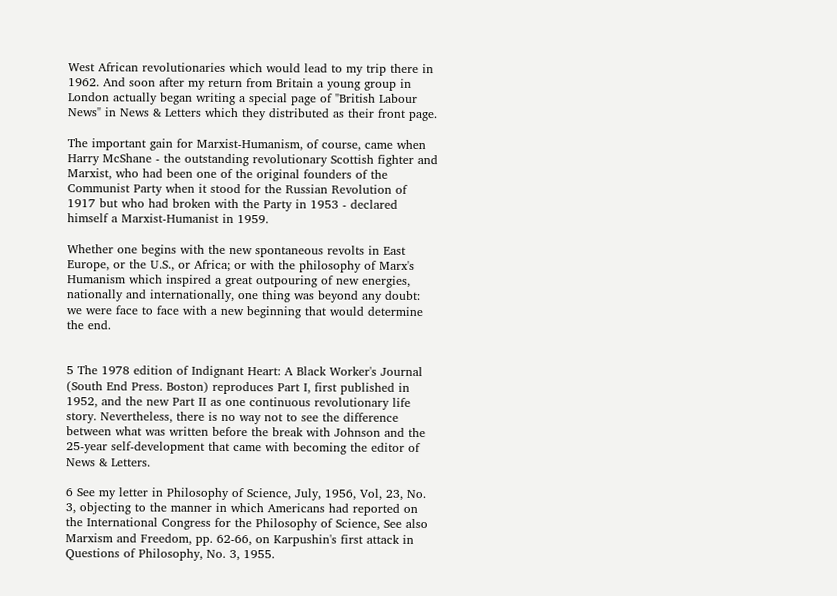West African revolutionaries which would lead to my trip there in 1962. And soon after my return from Britain a young group in London actually began writing a special page of "British Labour News" in News & Letters which they distributed as their front page.

The important gain for Marxist-Humanism, of course, came when Harry McShane - the outstanding revolutionary Scottish fighter and Marxist, who had been one of the original founders of the Communist Party when it stood for the Russian Revolution of 1917 but who had broken with the Party in 1953 - declared himself a Marxist-Humanist in 1959.

Whether one begins with the new spontaneous revolts in East Europe, or the U.S., or Africa; or with the philosophy of Marx's Humanism which inspired a great outpouring of new energies, nationally and internationally, one thing was beyond any doubt: we were face to face with a new beginning that would determine the end.


5 The 1978 edition of Indignant Heart: A Black Worker's Journal (South End Press. Boston) reproduces Part I, first published in 1952, and the new Part II as one continuous revolutionary life story. Nevertheless, there is no way not to see the difference between what was written before the break with Johnson and the 25-year self-development that came with becoming the editor of News & Letters.

6 See my letter in Philosophy of Science, July, 1956, Vol, 23, No. 3, objecting to the manner in which Americans had reported on the International Congress for the Philosophy of Science, See also Marxism and Freedom, pp. 62-66, on Karpushin's first attack in Questions of Philosophy, No. 3, 1955.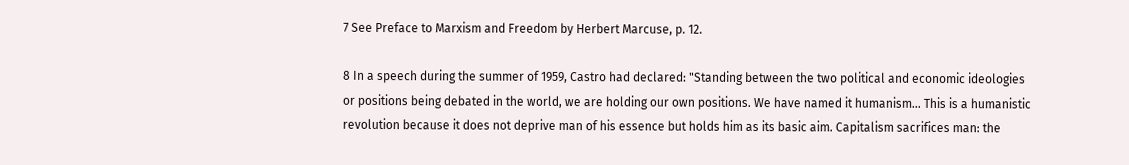7 See Preface to Marxism and Freedom by Herbert Marcuse, p. 12.

8 In a speech during the summer of 1959, Castro had declared: "Standing between the two political and economic ideologies or positions being debated in the world, we are holding our own positions. We have named it humanism... This is a humanistic revolution because it does not deprive man of his essence but holds him as its basic aim. Capitalism sacrifices man: the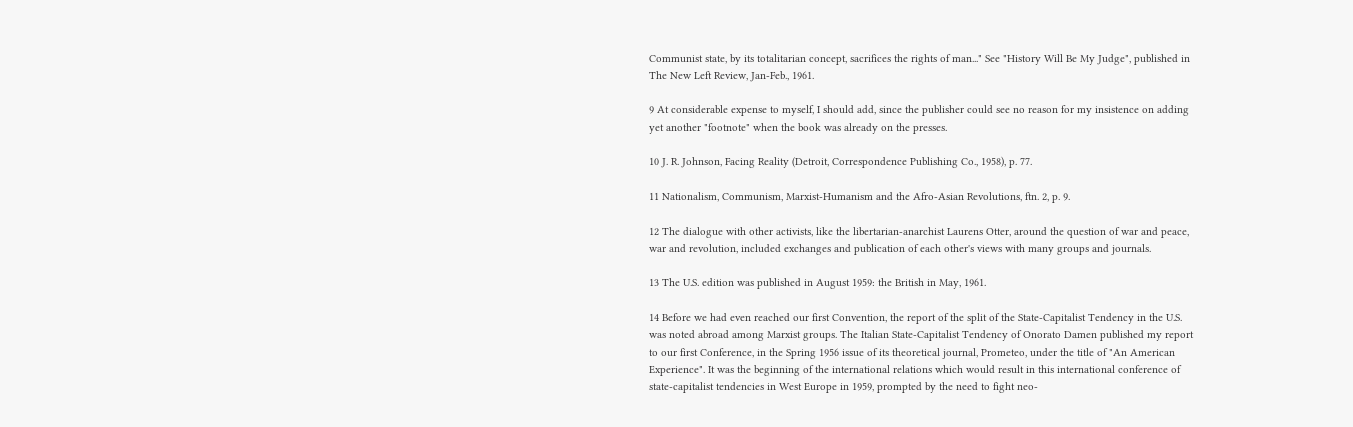Communist state, by its totalitarian concept, sacrifices the rights of man..." See "History Will Be My Judge", published in The New Left Review, Jan-Feb., 1961.

9 At considerable expense to myself, I should add, since the publisher could see no reason for my insistence on adding yet another "footnote" when the book was already on the presses.

10 J. R. Johnson, Facing Reality (Detroit, Correspondence Publishing Co., 1958), p. 77.

11 Nationalism, Communism, Marxist-Humanism and the Afro-Asian Revolutions, ftn. 2, p. 9.

12 The dialogue with other activists, like the libertarian-anarchist Laurens Otter, around the question of war and peace, war and revolution, included exchanges and publication of each other's views with many groups and journals.

13 The U.S. edition was published in August 1959: the British in May, 1961.

14 Before we had even reached our first Convention, the report of the split of the State-Capitalist Tendency in the U.S. was noted abroad among Marxist groups. The Italian State-Capitalist Tendency of Onorato Damen published my report to our first Conference, in the Spring 1956 issue of its theoretical journal, Prometeo, under the title of "An American Experience". It was the beginning of the international relations which would result in this international conference of state-capitalist tendencies in West Europe in 1959, prompted by the need to fight neo-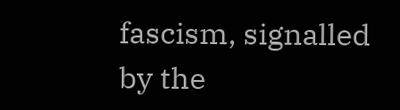fascism, signalled by the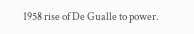1958 rise of De Gualle to power.